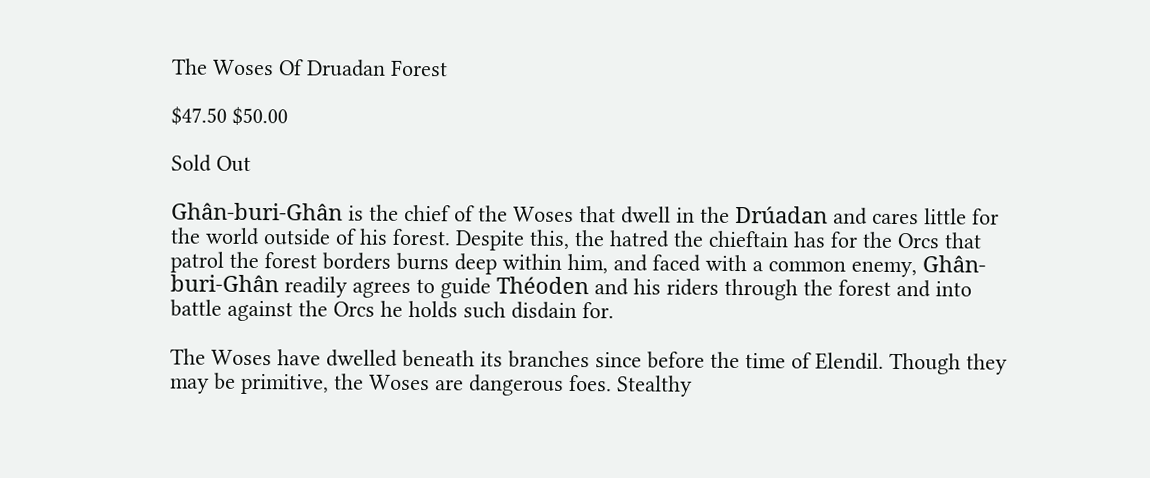The Woses Of Druadan Forest

$47.50 $50.00

Sold Out

Ghân-buri-Ghân is the chief of the Woses that dwell in the Drúadan and cares little for the world outside of his forest. Despite this, the hatred the chieftain has for the Orcs that patrol the forest borders burns deep within him, and faced with a common enemy, Ghân-buri-Ghân readily agrees to guide Théoden and his riders through the forest and into battle against the Orcs he holds such disdain for.

The Woses have dwelled beneath its branches since before the time of Elendil. Though they may be primitive, the Woses are dangerous foes. Stealthy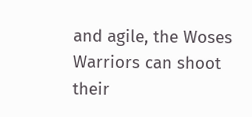and agile, the Woses Warriors can shoot their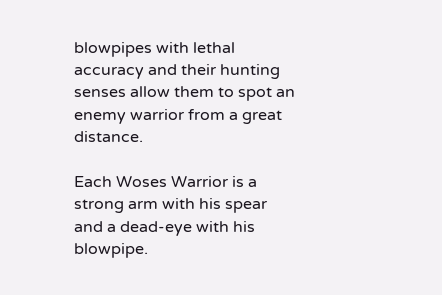blowpipes with lethal accuracy and their hunting senses allow them to spot an enemy warrior from a great distance.

Each Woses Warrior is a strong arm with his spear and a dead-eye with his blowpipe.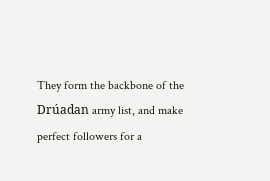They form the backbone of the Drúadan army list, and make perfect followers for a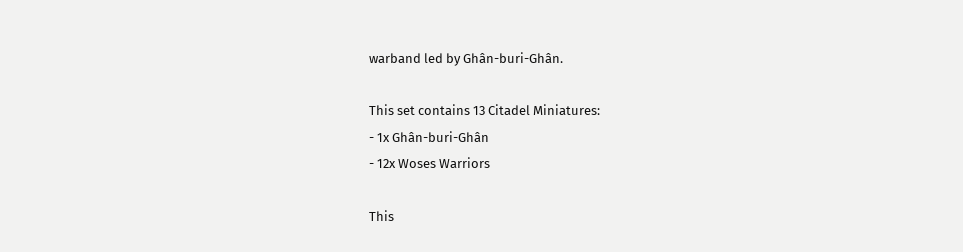warband led by Ghân-buri-Ghân.

This set contains 13 Citadel Miniatures:
- 1x Ghân-buri-Ghân
- 12x Woses Warriors

This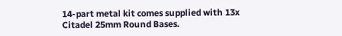14-part metal kit comes supplied with 13x Citadel 25mm Round Bases.